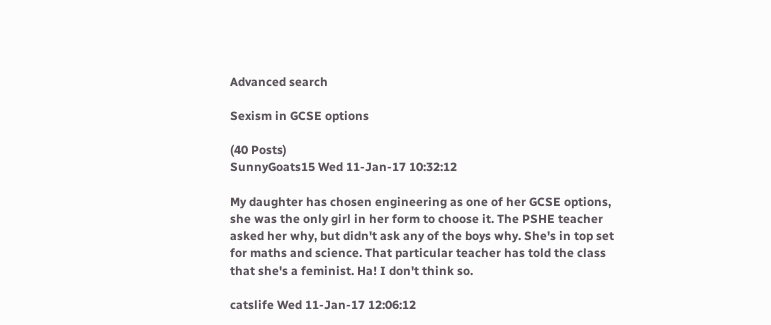Advanced search

Sexism in GCSE options

(40 Posts)
SunnyGoats15 Wed 11-Jan-17 10:32:12

My daughter has chosen engineering as one of her GCSE options, she was the only girl in her form to choose it. The PSHE teacher asked her why, but didn't ask any of the boys why. She's in top set for maths and science. That particular teacher has told the class that she's a feminist. Ha! I don't think so.

catslife Wed 11-Jan-17 12:06:12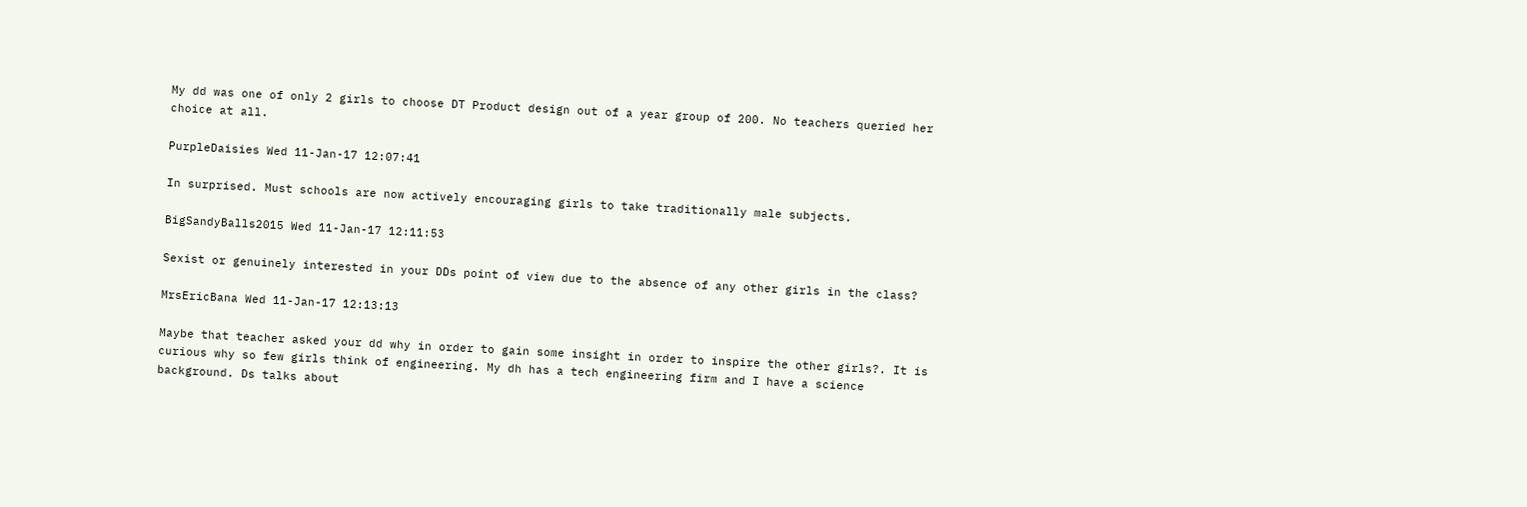My dd was one of only 2 girls to choose DT Product design out of a year group of 200. No teachers queried her choice at all.

PurpleDaisies Wed 11-Jan-17 12:07:41

In surprised. Must schools are now actively encouraging girls to take traditionally male subjects.

BigSandyBalls2015 Wed 11-Jan-17 12:11:53

Sexist or genuinely interested in your DDs point of view due to the absence of any other girls in the class?

MrsEricBana Wed 11-Jan-17 12:13:13

Maybe that teacher asked your dd why in order to gain some insight in order to inspire the other girls?. It is curious why so few girls think of engineering. My dh has a tech engineering firm and I have a science background. Ds talks about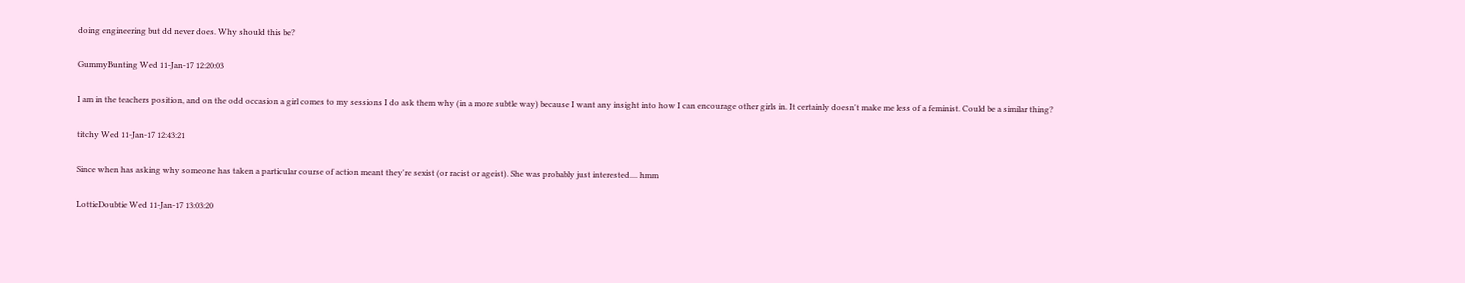doing engineering but dd never does. Why should this be?

GummyBunting Wed 11-Jan-17 12:20:03

I am in the teachers position, and on the odd occasion a girl comes to my sessions I do ask them why (in a more subtle way) because I want any insight into how I can encourage other girls in. It certainly doesn't make me less of a feminist. Could be a similar thing?

titchy Wed 11-Jan-17 12:43:21

Since when has asking why someone has taken a particular course of action meant they're sexist (or racist or ageist). She was probably just interested.... hmm

LottieDoubtie Wed 11-Jan-17 13:03:20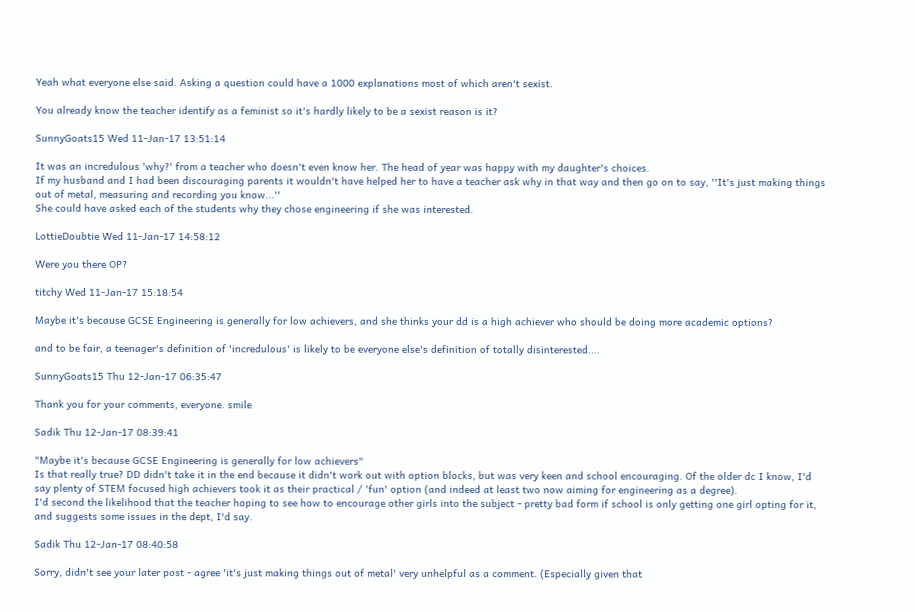Yeah what everyone else said. Asking a question could have a 1000 explanations most of which aren't sexist.

You already know the teacher identify as a feminist so it's hardly likely to be a sexist reason is it?

SunnyGoats15 Wed 11-Jan-17 13:51:14

It was an incredulous 'why?' from a teacher who doesn't even know her. The head of year was happy with my daughter's choices.
If my husband and I had been discouraging parents it wouldn't have helped her to have a teacher ask why in that way and then go on to say, ''It's just making things out of metal, measuring and recording you know...''
She could have asked each of the students why they chose engineering if she was interested.

LottieDoubtie Wed 11-Jan-17 14:58:12

Were you there OP?

titchy Wed 11-Jan-17 15:18:54

Maybe it's because GCSE Engineering is generally for low achievers, and she thinks your dd is a high achiever who should be doing more academic options?

and to be fair, a teenager's definition of 'incredulous' is likely to be everyone else's definition of totally disinterested....

SunnyGoats15 Thu 12-Jan-17 06:35:47

Thank you for your comments, everyone. smile

Sadik Thu 12-Jan-17 08:39:41

"Maybe it's because GCSE Engineering is generally for low achievers"
Is that really true? DD didn't take it in the end because it didn't work out with option blocks, but was very keen and school encouraging. Of the older dc I know, I'd say plenty of STEM focused high achievers took it as their practical / 'fun' option (and indeed at least two now aiming for engineering as a degree).
I'd second the likelihood that the teacher hoping to see how to encourage other girls into the subject - pretty bad form if school is only getting one girl opting for it, and suggests some issues in the dept, I'd say.

Sadik Thu 12-Jan-17 08:40:58

Sorry, didn't see your later post - agree 'it's just making things out of metal' very unhelpful as a comment. (Especially given that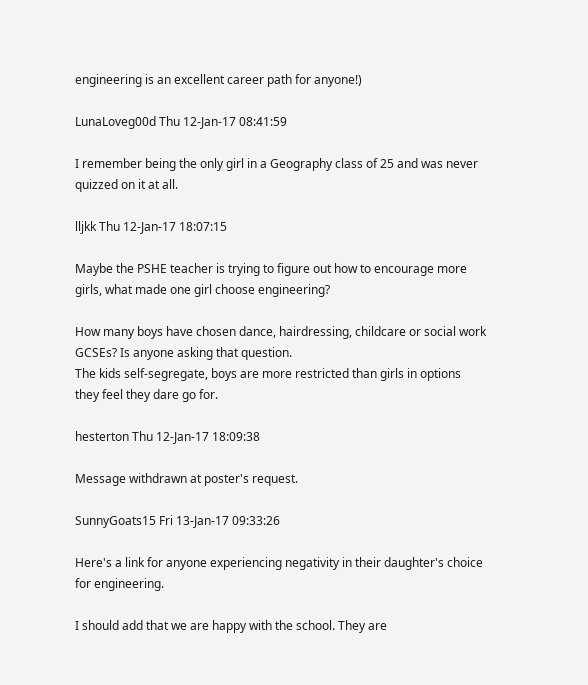engineering is an excellent career path for anyone!)

LunaLoveg00d Thu 12-Jan-17 08:41:59

I remember being the only girl in a Geography class of 25 and was never quizzed on it at all.

lljkk Thu 12-Jan-17 18:07:15

Maybe the PSHE teacher is trying to figure out how to encourage more girls, what made one girl choose engineering?

How many boys have chosen dance, hairdressing, childcare or social work GCSEs? Is anyone asking that question.
The kids self-segregate, boys are more restricted than girls in options they feel they dare go for.

hesterton Thu 12-Jan-17 18:09:38

Message withdrawn at poster's request.

SunnyGoats15 Fri 13-Jan-17 09:33:26

Here's a link for anyone experiencing negativity in their daughter's choice for engineering.

I should add that we are happy with the school. They are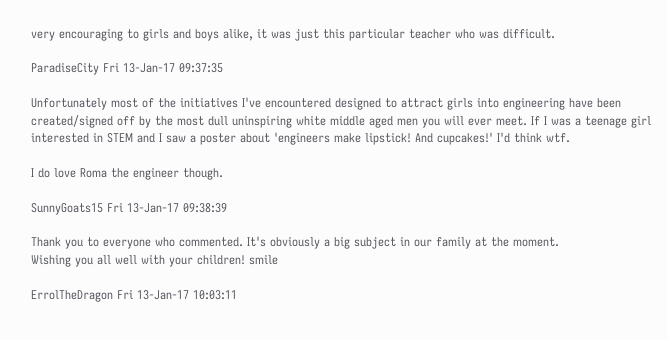very encouraging to girls and boys alike, it was just this particular teacher who was difficult.

ParadiseCity Fri 13-Jan-17 09:37:35

Unfortunately most of the initiatives I've encountered designed to attract girls into engineering have been created/signed off by the most dull uninspiring white middle aged men you will ever meet. If I was a teenage girl interested in STEM and I saw a poster about 'engineers make lipstick! And cupcakes!' I'd think wtf.

I do love Roma the engineer though.

SunnyGoats15 Fri 13-Jan-17 09:38:39

Thank you to everyone who commented. It's obviously a big subject in our family at the moment.
Wishing you all well with your children! smile

ErrolTheDragon Fri 13-Jan-17 10:03:11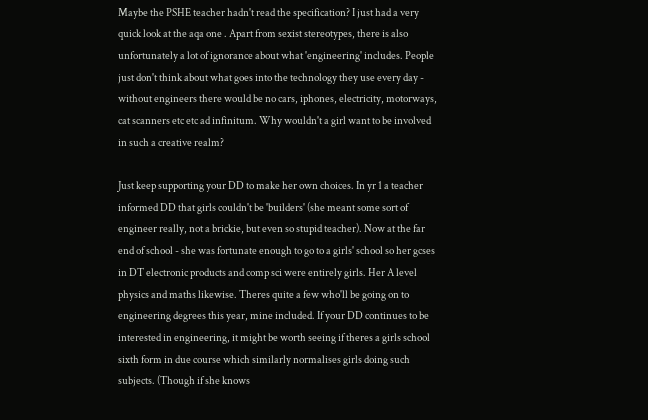Maybe the PSHE teacher hadn't read the specification? I just had a very quick look at the aqa one . Apart from sexist stereotypes, there is also unfortunately a lot of ignorance about what 'engineering' includes. People just don't think about what goes into the technology they use every day - without engineers there would be no cars, iphones, electricity, motorways, cat scanners etc etc ad infinitum. Why wouldn't a girl want to be involved in such a creative realm?

Just keep supporting your DD to make her own choices. In yr 1 a teacher informed DD that girls couldn't be 'builders' (she meant some sort of engineer really, not a brickie, but even so stupid teacher). Now at the far end of school - she was fortunate enough to go to a girls' school so her gcses in DT electronic products and comp sci were entirely girls. Her A level physics and maths likewise. Theres quite a few who'll be going on to engineering degrees this year, mine included. If your DD continues to be interested in engineering, it might be worth seeing if theres a girls school sixth form in due course which similarly normalises girls doing such subjects. (Though if she knows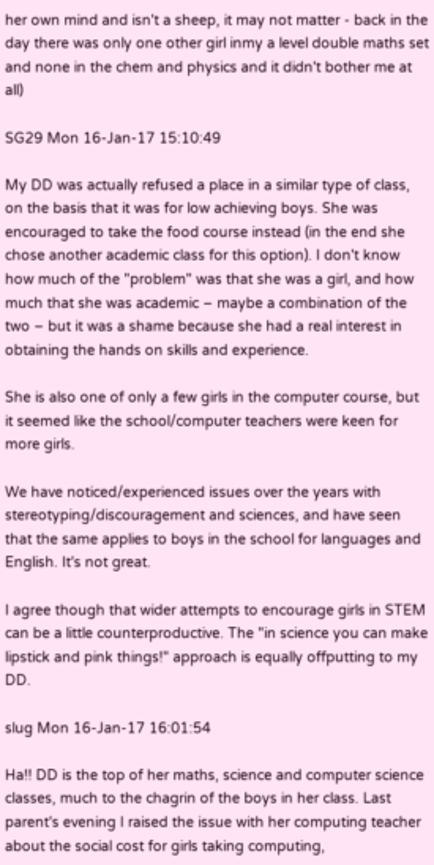her own mind and isn't a sheep, it may not matter - back in the day there was only one other girl inmy a level double maths set and none in the chem and physics and it didn't bother me at all)

SG29 Mon 16-Jan-17 15:10:49

My DD was actually refused a place in a similar type of class, on the basis that it was for low achieving boys. She was encouraged to take the food course instead (in the end she chose another academic class for this option). I don't know how much of the "problem" was that she was a girl, and how much that she was academic – maybe a combination of the two – but it was a shame because she had a real interest in obtaining the hands on skills and experience.

She is also one of only a few girls in the computer course, but it seemed like the school/computer teachers were keen for more girls.

We have noticed/experienced issues over the years with stereotyping/discouragement and sciences, and have seen that the same applies to boys in the school for languages and English. It's not great.

I agree though that wider attempts to encourage girls in STEM can be a little counterproductive. The "in science you can make lipstick and pink things!" approach is equally offputting to my DD.

slug Mon 16-Jan-17 16:01:54

Ha!! DD is the top of her maths, science and computer science classes, much to the chagrin of the boys in her class. Last parent's evening I raised the issue with her computing teacher about the social cost for girls taking computing,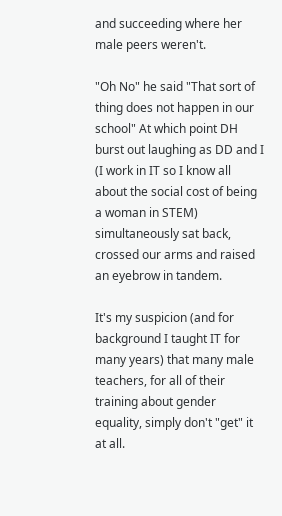and succeeding where her male peers weren't.

"Oh No" he said "That sort of thing does not happen in our school" At which point DH burst out laughing as DD and I (I work in IT so I know all about the social cost of being a woman in STEM) simultaneously sat back, crossed our arms and raised an eyebrow in tandem.

It's my suspicion (and for background I taught IT for many years) that many male teachers, for all of their training about gender equality, simply don't "get" it at all.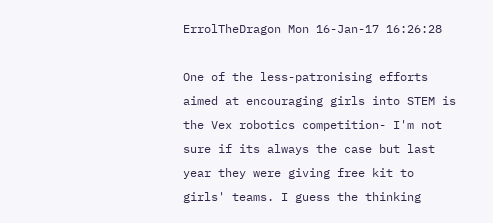ErrolTheDragon Mon 16-Jan-17 16:26:28

One of the less-patronising efforts aimed at encouraging girls into STEM is the Vex robotics competition- I'm not sure if its always the case but last year they were giving free kit to girls' teams. I guess the thinking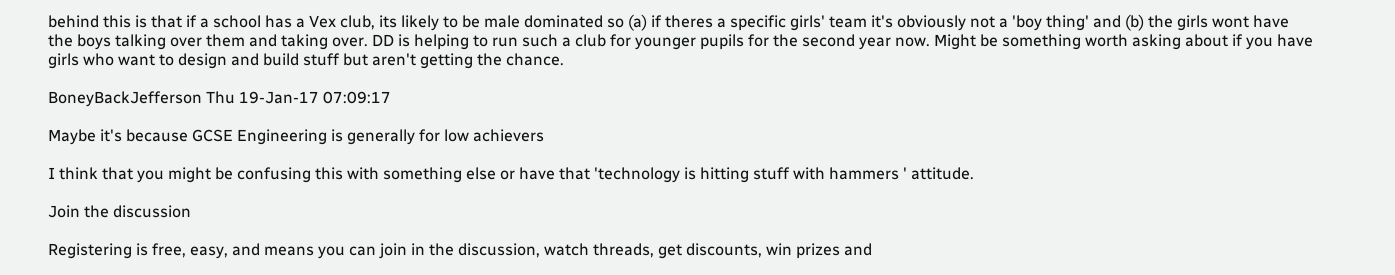behind this is that if a school has a Vex club, its likely to be male dominated so (a) if theres a specific girls' team it's obviously not a 'boy thing' and (b) the girls wont have the boys talking over them and taking over. DD is helping to run such a club for younger pupils for the second year now. Might be something worth asking about if you have girls who want to design and build stuff but aren't getting the chance.

BoneyBackJefferson Thu 19-Jan-17 07:09:17

Maybe it's because GCSE Engineering is generally for low achievers

I think that you might be confusing this with something else or have that 'technology is hitting stuff with hammers ' attitude.

Join the discussion

Registering is free, easy, and means you can join in the discussion, watch threads, get discounts, win prizes and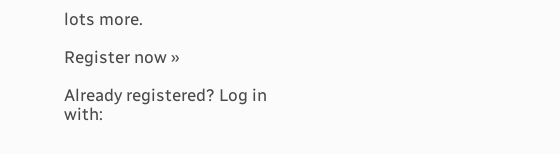lots more.

Register now »

Already registered? Log in with: